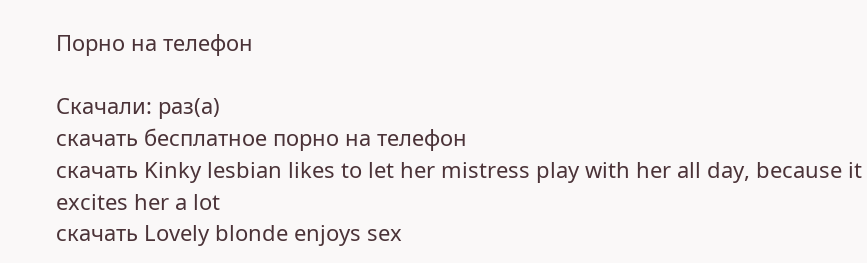Порно на телефон

Скачали: раз(а)
скачать бесплатное порно на телефон
скачать Kinky lesbian likes to let her mistress play with her all day, because it excites her a lot
скачать Lovely blonde enjoys sex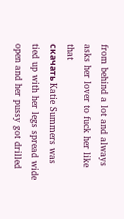from behind a lot and always asks her lover to fuck her like that
скачать Katie Summers was tied up with her legs spread wide open and her pussy got drilled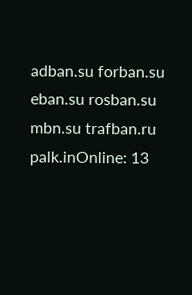adban.su forban.su eban.su rosban.su mbn.su trafban.ru
palk.inOnline: 13